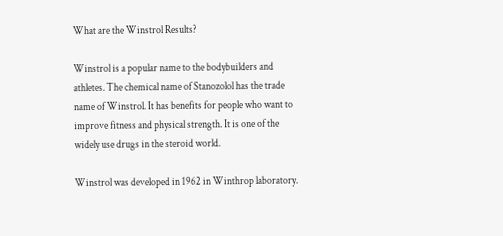What are the Winstrol Results?

Winstrol is a popular name to the bodybuilders and athletes. The chemical name of Stanozolol has the trade name of Winstrol. It has benefits for people who want to improve fitness and physical strength. It is one of the widely use drugs in the steroid world.

Winstrol was developed in 1962 in Winthrop laboratory.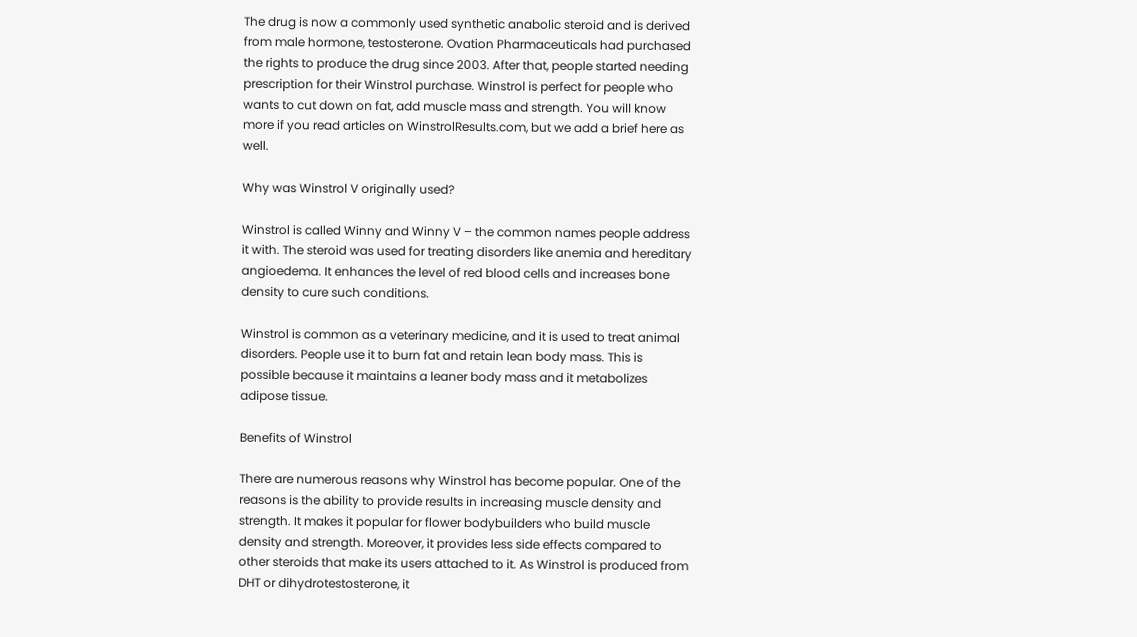The drug is now a commonly used synthetic anabolic steroid and is derived from male hormone, testosterone. Ovation Pharmaceuticals had purchased the rights to produce the drug since 2003. After that, people started needing prescription for their Winstrol purchase. Winstrol is perfect for people who wants to cut down on fat, add muscle mass and strength. You will know more if you read articles on WinstrolResults.com, but we add a brief here as well.

Why was Winstrol V originally used?

Winstrol is called Winny and Winny V – the common names people address it with. The steroid was used for treating disorders like anemia and hereditary angioedema. It enhances the level of red blood cells and increases bone density to cure such conditions.

Winstrol is common as a veterinary medicine, and it is used to treat animal disorders. People use it to burn fat and retain lean body mass. This is possible because it maintains a leaner body mass and it metabolizes adipose tissue.

Benefits of Winstrol

There are numerous reasons why Winstrol has become popular. One of the reasons is the ability to provide results in increasing muscle density and strength. It makes it popular for flower bodybuilders who build muscle density and strength. Moreover, it provides less side effects compared to other steroids that make its users attached to it. As Winstrol is produced from DHT or dihydrotestosterone, it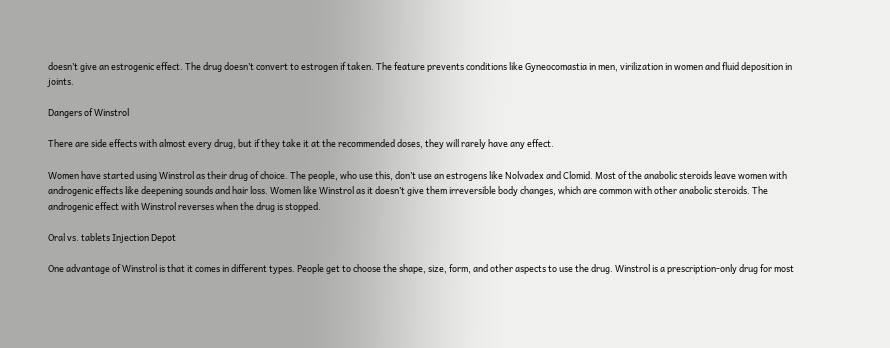doesn’t give an estrogenic effect. The drug doesn’t convert to estrogen if taken. The feature prevents conditions like Gyneocomastia in men, virilization in women and fluid deposition in joints.

Dangers of Winstrol

There are side effects with almost every drug, but if they take it at the recommended doses, they will rarely have any effect.

Women have started using Winstrol as their drug of choice. The people, who use this, don’t use an estrogens like Nolvadex and Clomid. Most of the anabolic steroids leave women with androgenic effects like deepening sounds and hair loss. Women like Winstrol as it doesn’t give them irreversible body changes, which are common with other anabolic steroids. The androgenic effect with Winstrol reverses when the drug is stopped.

Oral vs. tablets Injection Depot

One advantage of Winstrol is that it comes in different types. People get to choose the shape, size, form, and other aspects to use the drug. Winstrol is a prescription-only drug for most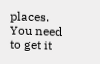places. You need to get it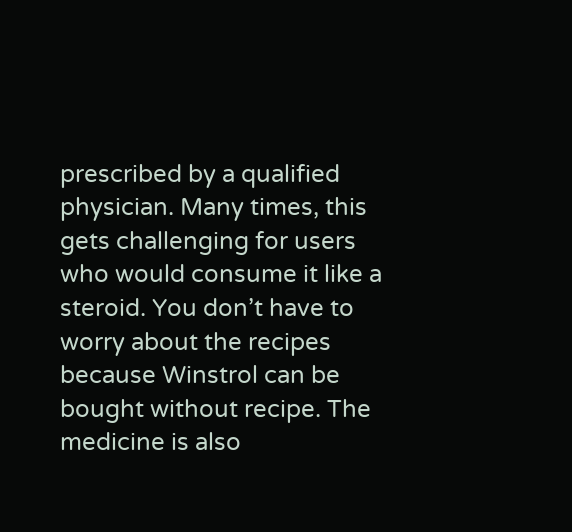prescribed by a qualified physician. Many times, this gets challenging for users who would consume it like a steroid. You don’t have to worry about the recipes because Winstrol can be bought without recipe. The medicine is also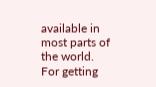available in most parts of the world. For getting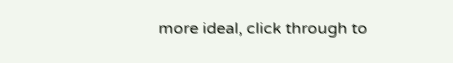more ideal, click through to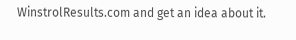WinstrolResults.com and get an idea about it.